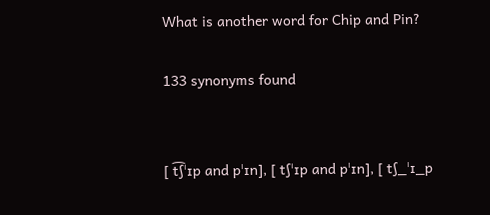What is another word for Chip and Pin?

133 synonyms found


[ t͡ʃˈɪp and pˈɪn], [ tʃˈɪp and pˈɪn], [ tʃ_ˈɪ_p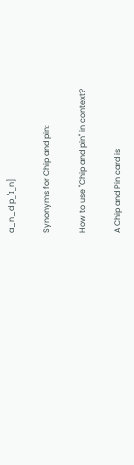a_n_d p_ˈɪ_n]

Synonyms for Chip and pin:

How to use "Chip and pin" in context?

A Chip and Pin card is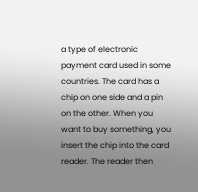a type of electronic payment card used in some countries. The card has a chip on one side and a pin on the other. When you want to buy something, you insert the chip into the card reader. The reader then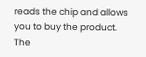reads the chip and allows you to buy the product. The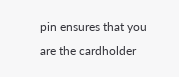pin ensures that you are the cardholder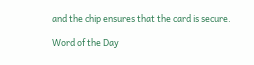and the chip ensures that the card is secure.

Word of the Day